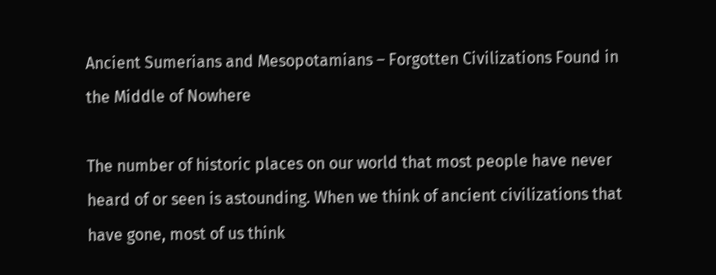Ancient Sumerians and Mesopotamians – Forgotten Civilizations Found in the Middle of Nowhere

The number of historic places on our world that most people have never heard of or seen is astounding. When we think of ancient civilizations that have gone, most of us think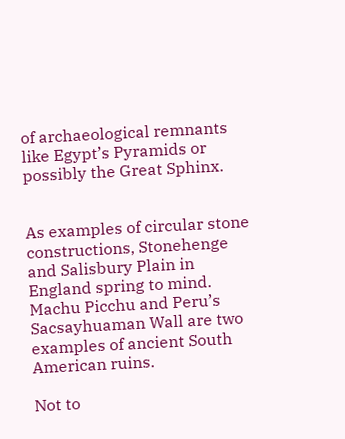of archaeological remnants like Egypt’s Pyramids or possibly the Great Sphinx.


As examples of circular stone constructions, Stonehenge and Salisbury Plain in England spring to mind. Machu Picchu and Peru’s Sacsayhuaman Wall are two examples of ancient South American ruins.

Not to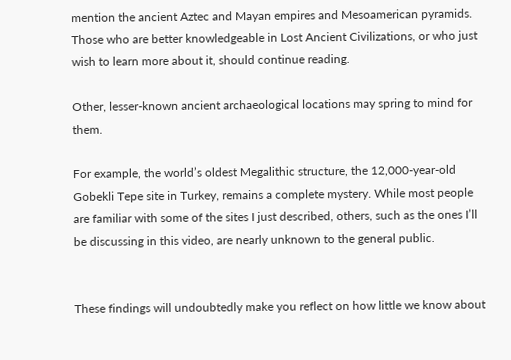mention the ancient Aztec and Mayan empires and Mesoamerican pyramids. Those who are better knowledgeable in Lost Ancient Civilizations, or who just wish to learn more about it, should continue reading.

Other, lesser-known ancient archaeological locations may spring to mind for them.

For example, the world’s oldest Megalithic structure, the 12,000-year-old Gobekli Tepe site in Turkey, remains a complete mystery. While most people are familiar with some of the sites I just described, others, such as the ones I’ll be discussing in this video, are nearly unknown to the general public.


These findings will undoubtedly make you reflect on how little we know about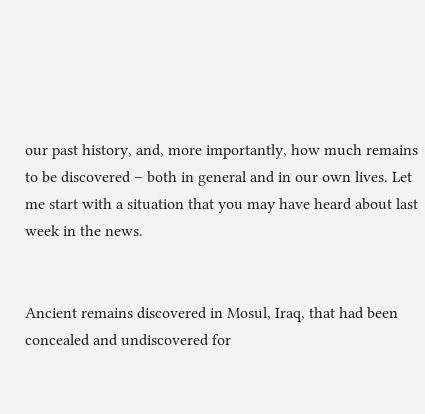our past history, and, more importantly, how much remains to be discovered – both in general and in our own lives. Let me start with a situation that you may have heard about last week in the news.


Ancient remains discovered in Mosul, Iraq, that had been concealed and undiscovered for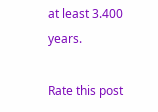at least 3.400 years.

Rate this post